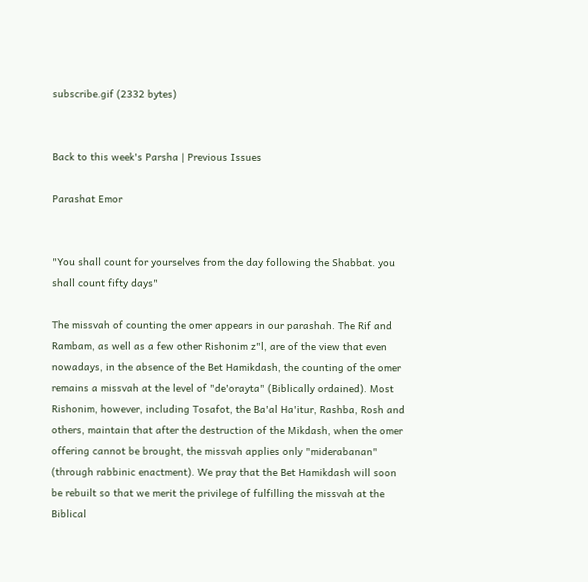subscribe.gif (2332 bytes)


Back to this week's Parsha | Previous Issues

Parashat Emor


"You shall count for yourselves from the day following the Shabbat. you shall count fifty days"

The missvah of counting the omer appears in our parashah. The Rif and Rambam, as well as a few other Rishonim z"l, are of the view that even nowadays, in the absence of the Bet Hamikdash, the counting of the omer remains a missvah at the level of "de'orayta" (Biblically ordained). Most Rishonim, however, including Tosafot, the Ba'al Ha'itur, Rashba, Rosh and others, maintain that after the destruction of the Mikdash, when the omer offering cannot be brought, the missvah applies only "miderabanan" (through rabbinic enactment). We pray that the Bet Hamikdash will soon be rebuilt so that we merit the privilege of fulfilling the missvah at the Biblical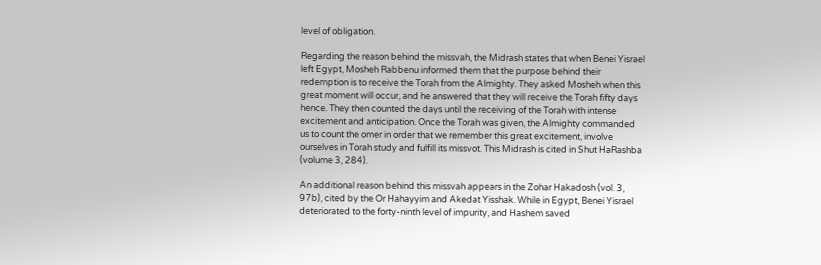level of obligation.

Regarding the reason behind the missvah, the Midrash states that when Benei Yisrael left Egypt, Mosheh Rabbenu informed them that the purpose behind their redemption is to receive the Torah from the Almighty. They asked Mosheh when this great moment will occur, and he answered that they will receive the Torah fifty days hence. They then counted the days until the receiving of the Torah with intense excitement and anticipation. Once the Torah was given, the Almighty commanded us to count the omer in order that we remember this great excitement, involve ourselves in Torah study and fulfill its missvot. This Midrash is cited in Shut HaRashba (volume 3, 284).

An additional reason behind this missvah appears in the Zohar Hakadosh (vol. 3, 97b), cited by the Or Hahayyim and Akedat Yisshak. While in Egypt, Benei Yisrael deteriorated to the forty-ninth level of impurity, and Hashem saved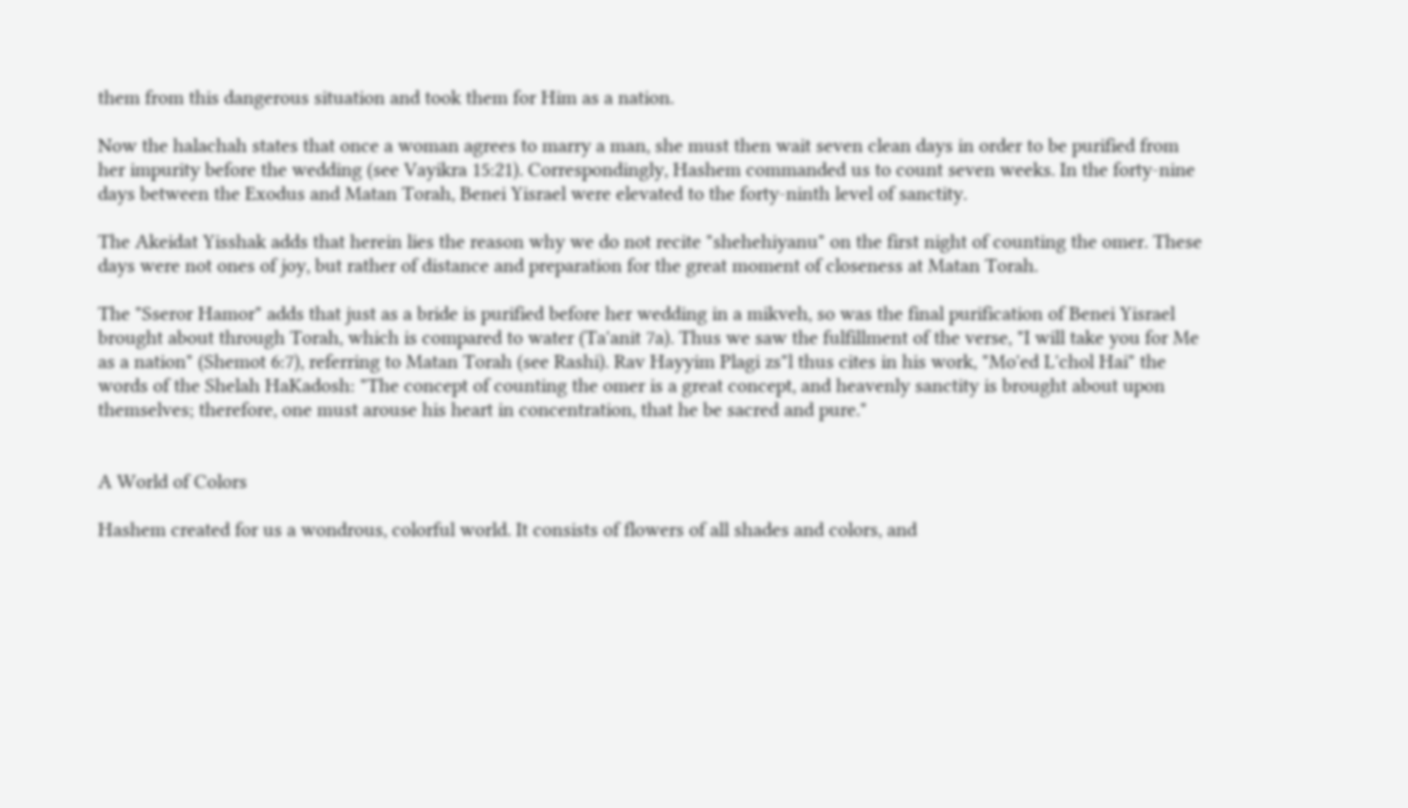them from this dangerous situation and took them for Him as a nation.

Now the halachah states that once a woman agrees to marry a man, she must then wait seven clean days in order to be purified from her impurity before the wedding (see Vayikra 15:21). Correspondingly, Hashem commanded us to count seven weeks. In the forty-nine days between the Exodus and Matan Torah, Benei Yisrael were elevated to the forty-ninth level of sanctity.

The Akeidat Yisshak adds that herein lies the reason why we do not recite "shehehiyanu" on the first night of counting the omer. These days were not ones of joy, but rather of distance and preparation for the great moment of closeness at Matan Torah.

The "Sseror Hamor" adds that just as a bride is purified before her wedding in a mikveh, so was the final purification of Benei Yisrael brought about through Torah, which is compared to water (Ta'anit 7a). Thus we saw the fulfillment of the verse, "I will take you for Me as a nation" (Shemot 6:7), referring to Matan Torah (see Rashi). Rav Hayyim Plagi zs"l thus cites in his work, "Mo'ed L'chol Hai" the words of the Shelah HaKadosh: "The concept of counting the omer is a great concept, and heavenly sanctity is brought about upon themselves; therefore, one must arouse his heart in concentration, that he be sacred and pure."


A World of Colors

Hashem created for us a wondrous, colorful world. It consists of flowers of all shades and colors, and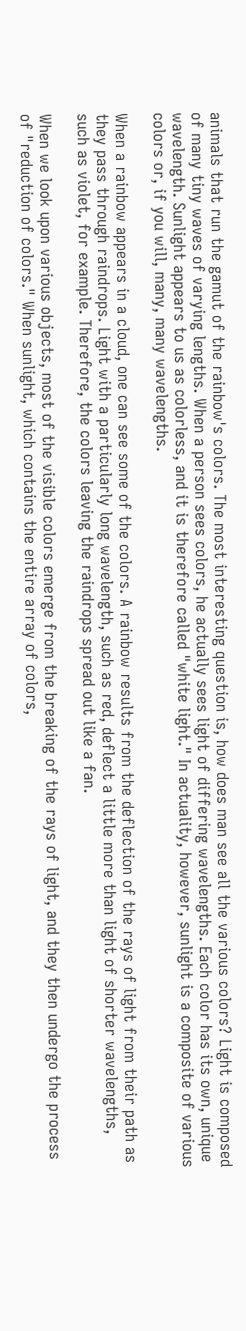animals that run the gamut of the rainbow's colors. The most interesting question is, how does man see all the various colors? Light is composed of many tiny waves of varying lengths. When a person sees colors, he actually sees light of differing wavelengths. Each color has its own, unique wavelength. Sunlight appears to us as colorless, and it is therefore called "white light." In actuality, however, sunlight is a composite of various colors or, if you will, many, many wavelengths.

When a rainbow appears in a cloud, one can see some of the colors. A rainbow results from the deflection of the rays of light from their path as they pass through raindrops. Light with a particularly long wavelength, such as red, deflect a little more than light of shorter wavelengths, such as violet, for example. Therefore, the colors leaving the raindrops spread out like a fan.

When we look upon various objects, most of the visible colors emerge from the breaking of the rays of light, and they then undergo the process of "reduction of colors." When sunlight, which contains the entire array of colors,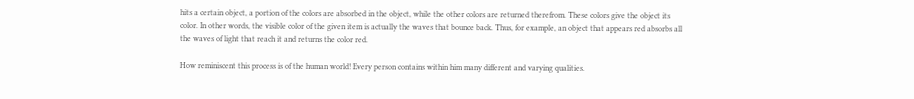hits a certain object, a portion of the colors are absorbed in the object, while the other colors are returned therefrom. These colors give the object its color. In other words, the visible color of the given item is actually the waves that bounce back. Thus, for example, an object that appears red absorbs all the waves of light that reach it and returns the color red.

How reminiscent this process is of the human world! Every person contains within him many different and varying qualities.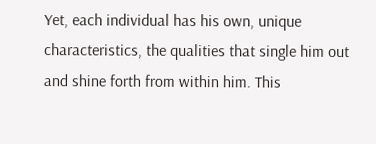Yet, each individual has his own, unique characteristics, the qualities that single him out and shine forth from within him. This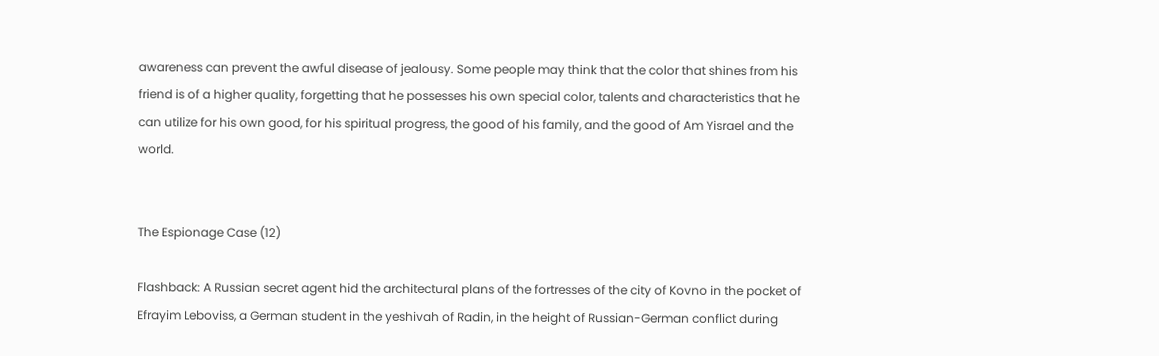awareness can prevent the awful disease of jealousy. Some people may think that the color that shines from his friend is of a higher quality, forgetting that he possesses his own special color, talents and characteristics that he can utilize for his own good, for his spiritual progress, the good of his family, and the good of Am Yisrael and the world.


The Espionage Case (12)

Flashback: A Russian secret agent hid the architectural plans of the fortresses of the city of Kovno in the pocket of Efrayim Leboviss, a German student in the yeshivah of Radin, in the height of Russian-German conflict during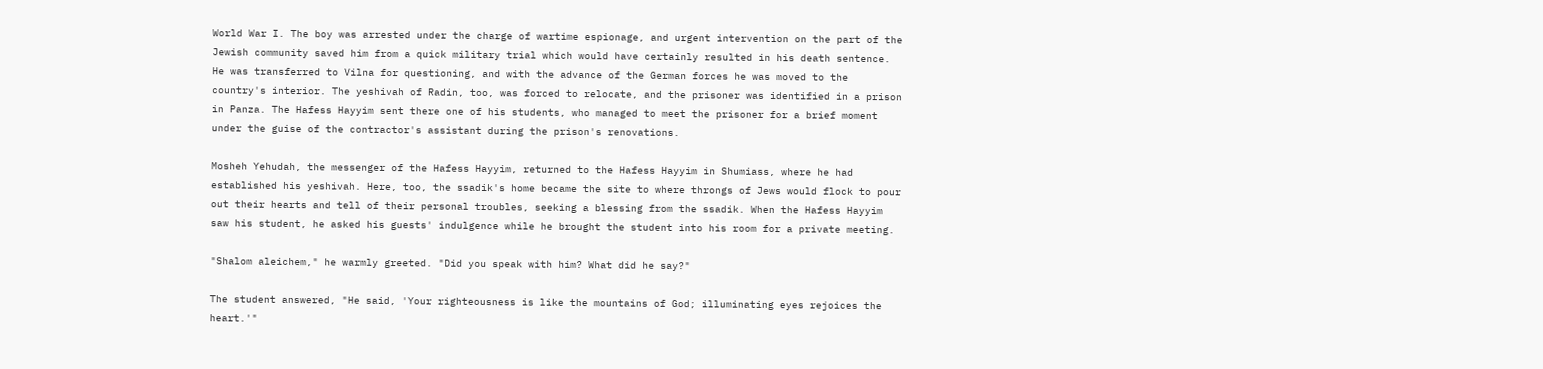World War I. The boy was arrested under the charge of wartime espionage, and urgent intervention on the part of the Jewish community saved him from a quick military trial which would have certainly resulted in his death sentence. He was transferred to Vilna for questioning, and with the advance of the German forces he was moved to the country's interior. The yeshivah of Radin, too, was forced to relocate, and the prisoner was identified in a prison in Panza. The Hafess Hayyim sent there one of his students, who managed to meet the prisoner for a brief moment under the guise of the contractor's assistant during the prison's renovations.

Mosheh Yehudah, the messenger of the Hafess Hayyim, returned to the Hafess Hayyim in Shumiass, where he had established his yeshivah. Here, too, the ssadik's home became the site to where throngs of Jews would flock to pour out their hearts and tell of their personal troubles, seeking a blessing from the ssadik. When the Hafess Hayyim saw his student, he asked his guests' indulgence while he brought the student into his room for a private meeting.

"Shalom aleichem," he warmly greeted. "Did you speak with him? What did he say?"

The student answered, "He said, 'Your righteousness is like the mountains of God; illuminating eyes rejoices the heart.'"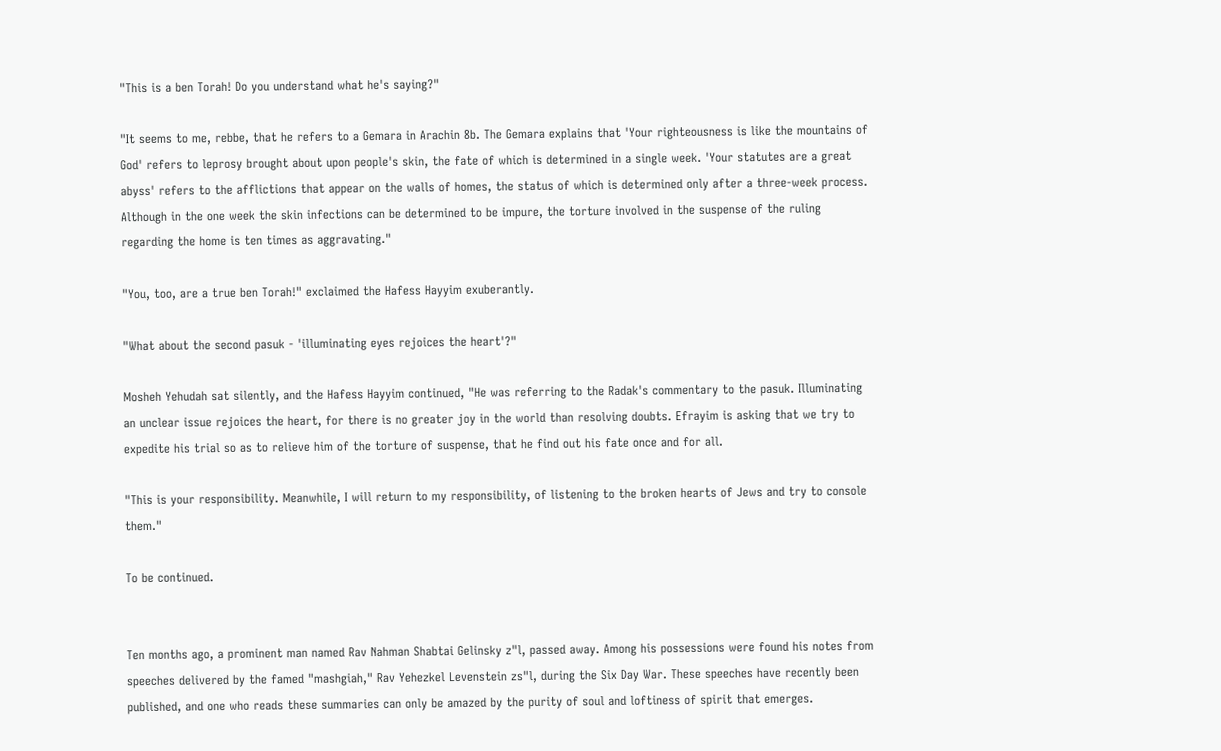"This is a ben Torah! Do you understand what he's saying?"

"It seems to me, rebbe, that he refers to a Gemara in Arachin 8b. The Gemara explains that 'Your righteousness is like the mountains of God' refers to leprosy brought about upon people's skin, the fate of which is determined in a single week. 'Your statutes are a great abyss' refers to the afflictions that appear on the walls of homes, the status of which is determined only after a three-week process. Although in the one week the skin infections can be determined to be impure, the torture involved in the suspense of the ruling regarding the home is ten times as aggravating."

"You, too, are a true ben Torah!" exclaimed the Hafess Hayyim exuberantly.

"What about the second pasuk - 'illuminating eyes rejoices the heart'?"

Mosheh Yehudah sat silently, and the Hafess Hayyim continued, "He was referring to the Radak's commentary to the pasuk. Illuminating an unclear issue rejoices the heart, for there is no greater joy in the world than resolving doubts. Efrayim is asking that we try to expedite his trial so as to relieve him of the torture of suspense, that he find out his fate once and for all.

"This is your responsibility. Meanwhile, I will return to my responsibility, of listening to the broken hearts of Jews and try to console them."

To be continued.


Ten months ago, a prominent man named Rav Nahman Shabtai Gelinsky z"l, passed away. Among his possessions were found his notes from speeches delivered by the famed "mashgiah," Rav Yehezkel Levenstein zs"l, during the Six Day War. These speeches have recently been published, and one who reads these summaries can only be amazed by the purity of soul and loftiness of spirit that emerges.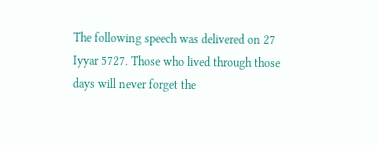The following speech was delivered on 27 Iyyar 5727. Those who lived through those days will never forget the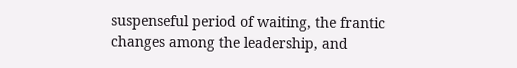suspenseful period of waiting, the frantic changes among the leadership, and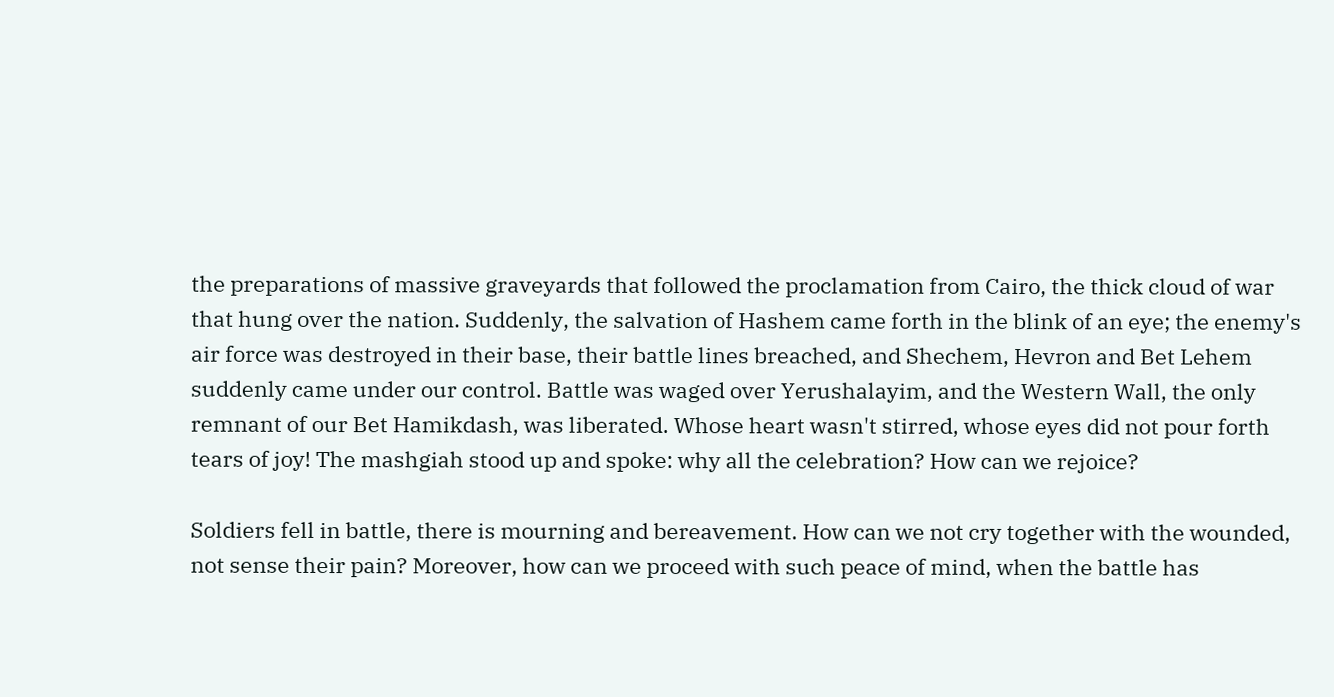the preparations of massive graveyards that followed the proclamation from Cairo, the thick cloud of war that hung over the nation. Suddenly, the salvation of Hashem came forth in the blink of an eye; the enemy's air force was destroyed in their base, their battle lines breached, and Shechem, Hevron and Bet Lehem suddenly came under our control. Battle was waged over Yerushalayim, and the Western Wall, the only remnant of our Bet Hamikdash, was liberated. Whose heart wasn't stirred, whose eyes did not pour forth tears of joy! The mashgiah stood up and spoke: why all the celebration? How can we rejoice?

Soldiers fell in battle, there is mourning and bereavement. How can we not cry together with the wounded, not sense their pain? Moreover, how can we proceed with such peace of mind, when the battle has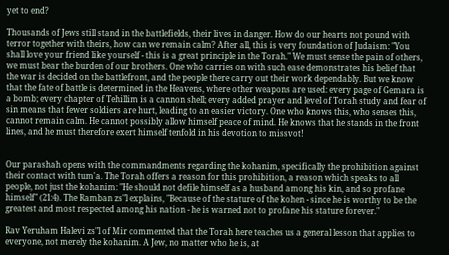yet to end?

Thousands of Jews still stand in the battlefields, their lives in danger. How do our hearts not pound with terror together with theirs, how can we remain calm? After all, this is very foundation of Judaism: "You shall love your friend like yourself - this is a great principle in the Torah." We must sense the pain of others, we must bear the burden of our brothers. One who carries on with such ease demonstrates his belief that the war is decided on the battlefront, and the people there carry out their work dependably. But we know that the fate of battle is determined in the Heavens, where other weapons are used: every page of Gemara is a bomb; every chapter of Tehillim is a cannon shell; every added prayer and level of Torah study and fear of sin means that fewer soldiers are hurt, leading to an easier victory. One who knows this, who senses this, cannot remain calm. He cannot possibly allow himself peace of mind. He knows that he stands in the front lines, and he must therefore exert himself tenfold in his devotion to missvot!


Our parashah opens with the commandments regarding the kohanim, specifically the prohibition against their contact with tum'a. The Torah offers a reason for this prohibition, a reason which speaks to all people, not just the kohanim: "He should not defile himself as a husband among his kin, and so profane himself" (21:4). The Ramban zs"l explains, "Because of the stature of the kohen - since he is worthy to be the greatest and most respected among his nation - he is warned not to profane his stature forever."

Rav Yeruham Halevi zs"l of Mir commented that the Torah here teaches us a general lesson that applies to everyone, not merely the kohanim. A Jew, no matter who he is, at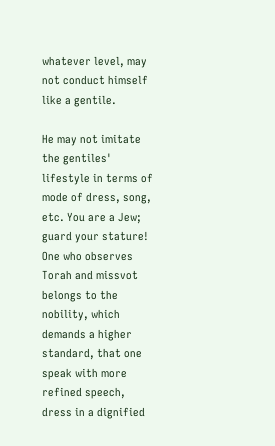whatever level, may not conduct himself like a gentile.

He may not imitate the gentiles' lifestyle in terms of mode of dress, song, etc. You are a Jew; guard your stature! One who observes Torah and missvot belongs to the nobility, which demands a higher standard, that one speak with more refined speech, dress in a dignified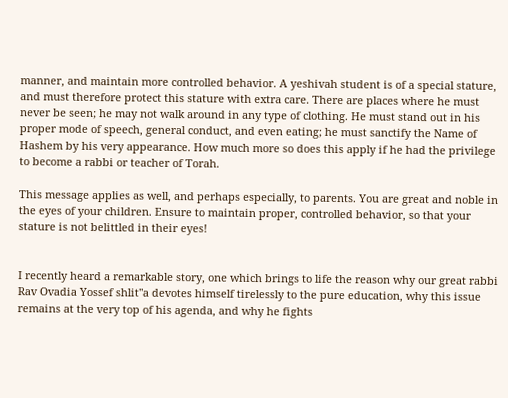manner, and maintain more controlled behavior. A yeshivah student is of a special stature, and must therefore protect this stature with extra care. There are places where he must never be seen; he may not walk around in any type of clothing. He must stand out in his proper mode of speech, general conduct, and even eating; he must sanctify the Name of Hashem by his very appearance. How much more so does this apply if he had the privilege to become a rabbi or teacher of Torah.

This message applies as well, and perhaps especially, to parents. You are great and noble in the eyes of your children. Ensure to maintain proper, controlled behavior, so that your stature is not belittled in their eyes!


I recently heard a remarkable story, one which brings to life the reason why our great rabbi Rav Ovadia Yossef shlit"a devotes himself tirelessly to the pure education, why this issue remains at the very top of his agenda, and why he fights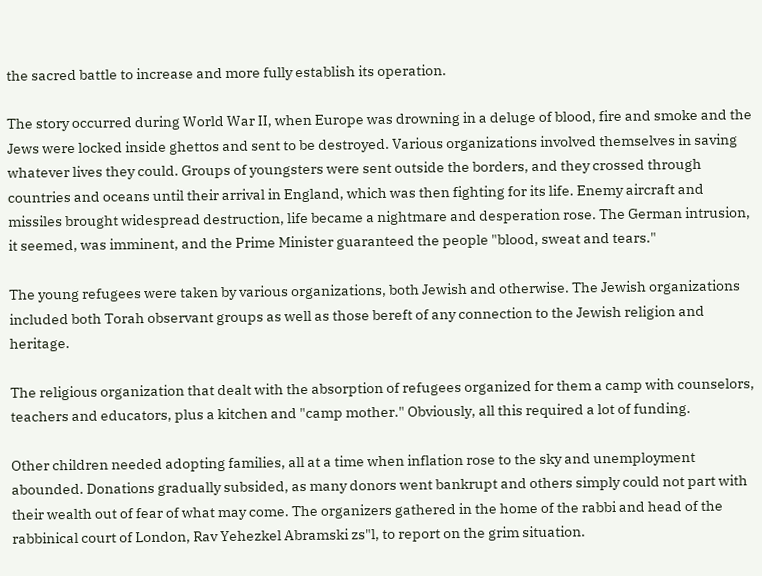the sacred battle to increase and more fully establish its operation.

The story occurred during World War II, when Europe was drowning in a deluge of blood, fire and smoke and the Jews were locked inside ghettos and sent to be destroyed. Various organizations involved themselves in saving whatever lives they could. Groups of youngsters were sent outside the borders, and they crossed through countries and oceans until their arrival in England, which was then fighting for its life. Enemy aircraft and missiles brought widespread destruction, life became a nightmare and desperation rose. The German intrusion, it seemed, was imminent, and the Prime Minister guaranteed the people "blood, sweat and tears."

The young refugees were taken by various organizations, both Jewish and otherwise. The Jewish organizations included both Torah observant groups as well as those bereft of any connection to the Jewish religion and heritage.

The religious organization that dealt with the absorption of refugees organized for them a camp with counselors, teachers and educators, plus a kitchen and "camp mother." Obviously, all this required a lot of funding.

Other children needed adopting families, all at a time when inflation rose to the sky and unemployment abounded. Donations gradually subsided, as many donors went bankrupt and others simply could not part with their wealth out of fear of what may come. The organizers gathered in the home of the rabbi and head of the rabbinical court of London, Rav Yehezkel Abramski zs"l, to report on the grim situation.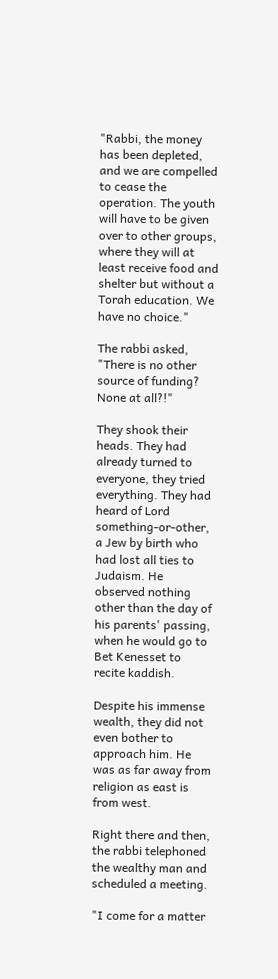"Rabbi, the money has been depleted, and we are compelled to cease the operation. The youth will have to be given over to other groups, where they will at least receive food and shelter but without a Torah education. We have no choice."

The rabbi asked, "There is no other source of funding? None at all?!"

They shook their heads. They had already turned to everyone, they tried everything. They had heard of Lord something-or-other, a Jew by birth who had lost all ties to Judaism. He observed nothing other than the day of his parents' passing, when he would go to Bet Kenesset to recite kaddish.

Despite his immense wealth, they did not even bother to approach him. He was as far away from religion as east is from west.

Right there and then, the rabbi telephoned the wealthy man and scheduled a meeting.

"I come for a matter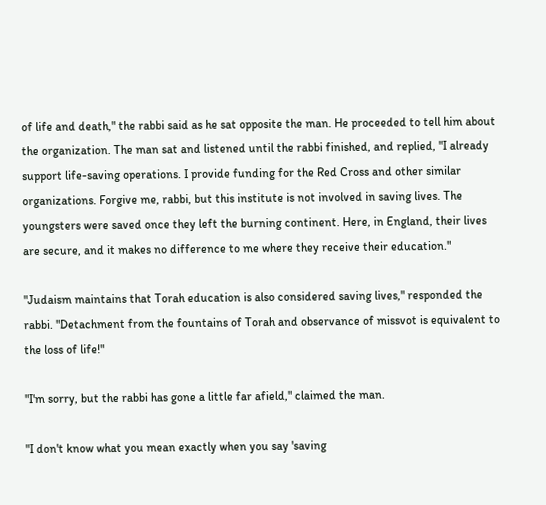of life and death," the rabbi said as he sat opposite the man. He proceeded to tell him about the organization. The man sat and listened until the rabbi finished, and replied, "I already support life-saving operations. I provide funding for the Red Cross and other similar organizations. Forgive me, rabbi, but this institute is not involved in saving lives. The youngsters were saved once they left the burning continent. Here, in England, their lives are secure, and it makes no difference to me where they receive their education."

"Judaism maintains that Torah education is also considered saving lives," responded the rabbi. "Detachment from the fountains of Torah and observance of missvot is equivalent to the loss of life!"

"I'm sorry, but the rabbi has gone a little far afield," claimed the man.

"I don't know what you mean exactly when you say 'saving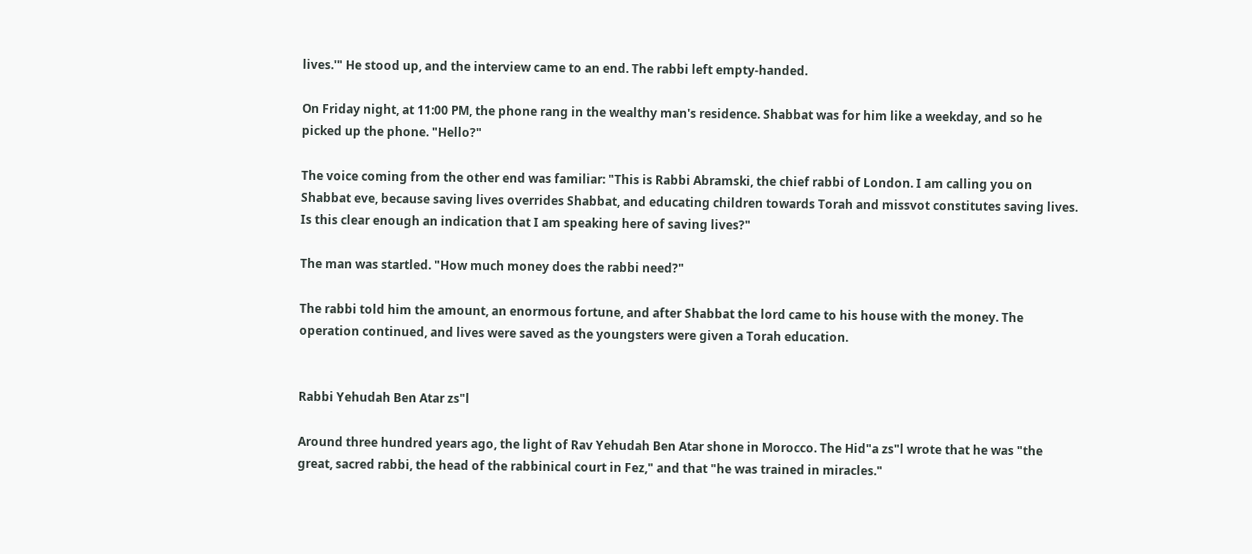lives.'" He stood up, and the interview came to an end. The rabbi left empty-handed.

On Friday night, at 11:00 PM, the phone rang in the wealthy man's residence. Shabbat was for him like a weekday, and so he picked up the phone. "Hello?"

The voice coming from the other end was familiar: "This is Rabbi Abramski, the chief rabbi of London. I am calling you on Shabbat eve, because saving lives overrides Shabbat, and educating children towards Torah and missvot constitutes saving lives. Is this clear enough an indication that I am speaking here of saving lives?"

The man was startled. "How much money does the rabbi need?"

The rabbi told him the amount, an enormous fortune, and after Shabbat the lord came to his house with the money. The operation continued, and lives were saved as the youngsters were given a Torah education.


Rabbi Yehudah Ben Atar zs"l

Around three hundred years ago, the light of Rav Yehudah Ben Atar shone in Morocco. The Hid"a zs"l wrote that he was "the great, sacred rabbi, the head of the rabbinical court in Fez," and that "he was trained in miracles."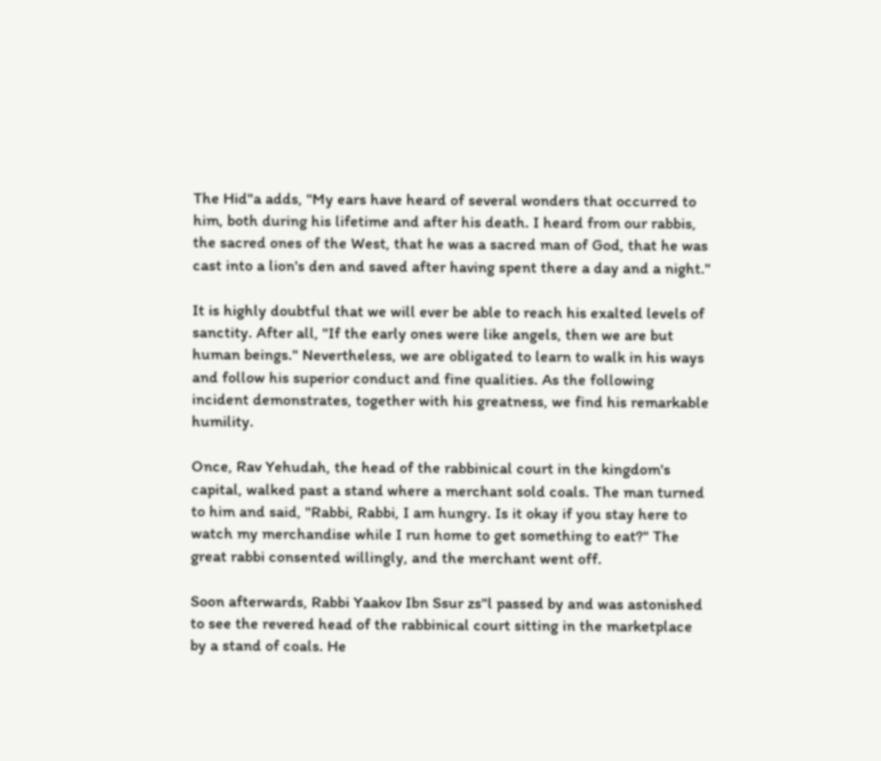The Hid"a adds, "My ears have heard of several wonders that occurred to him, both during his lifetime and after his death. I heard from our rabbis, the sacred ones of the West, that he was a sacred man of God, that he was cast into a lion's den and saved after having spent there a day and a night."

It is highly doubtful that we will ever be able to reach his exalted levels of sanctity. After all, "If the early ones were like angels, then we are but human beings." Nevertheless, we are obligated to learn to walk in his ways and follow his superior conduct and fine qualities. As the following incident demonstrates, together with his greatness, we find his remarkable humility.

Once, Rav Yehudah, the head of the rabbinical court in the kingdom's capital, walked past a stand where a merchant sold coals. The man turned to him and said, "Rabbi, Rabbi, I am hungry. Is it okay if you stay here to watch my merchandise while I run home to get something to eat?" The great rabbi consented willingly, and the merchant went off.

Soon afterwards, Rabbi Yaakov Ibn Ssur zs"l passed by and was astonished to see the revered head of the rabbinical court sitting in the marketplace by a stand of coals. He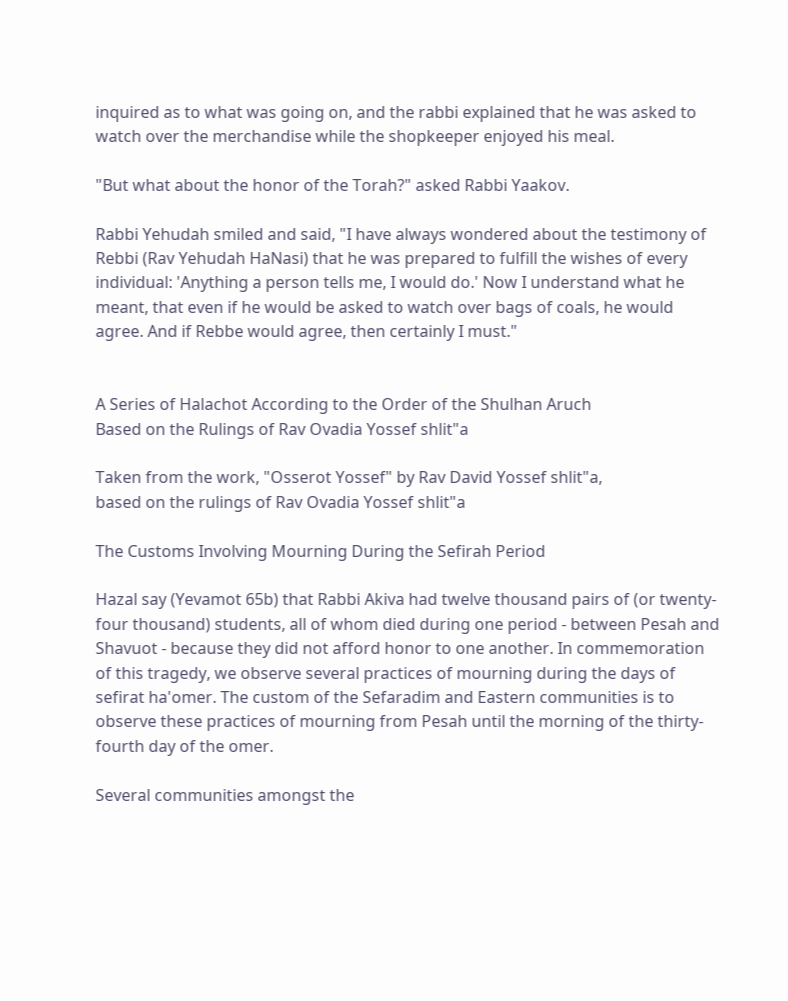inquired as to what was going on, and the rabbi explained that he was asked to watch over the merchandise while the shopkeeper enjoyed his meal.

"But what about the honor of the Torah?" asked Rabbi Yaakov.

Rabbi Yehudah smiled and said, "I have always wondered about the testimony of Rebbi (Rav Yehudah HaNasi) that he was prepared to fulfill the wishes of every individual: 'Anything a person tells me, I would do.' Now I understand what he meant, that even if he would be asked to watch over bags of coals, he would agree. And if Rebbe would agree, then certainly I must."


A Series of Halachot According to the Order of the Shulhan Aruch
Based on the Rulings of Rav Ovadia Yossef shlit"a

Taken from the work, "Osserot Yossef" by Rav David Yossef shlit"a,
based on the rulings of Rav Ovadia Yossef shlit"a

The Customs Involving Mourning During the Sefirah Period

Hazal say (Yevamot 65b) that Rabbi Akiva had twelve thousand pairs of (or twenty-four thousand) students, all of whom died during one period - between Pesah and Shavuot - because they did not afford honor to one another. In commemoration of this tragedy, we observe several practices of mourning during the days of sefirat ha'omer. The custom of the Sefaradim and Eastern communities is to observe these practices of mourning from Pesah until the morning of the thirty-fourth day of the omer.

Several communities amongst the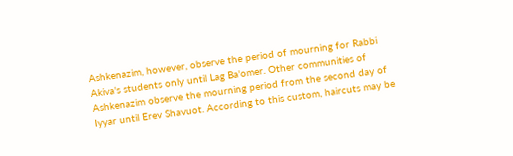Ashkenazim, however, observe the period of mourning for Rabbi Akiva's students only until Lag Ba'omer. Other communities of Ashkenazim observe the mourning period from the second day of Iyyar until Erev Shavuot. According to this custom, haircuts may be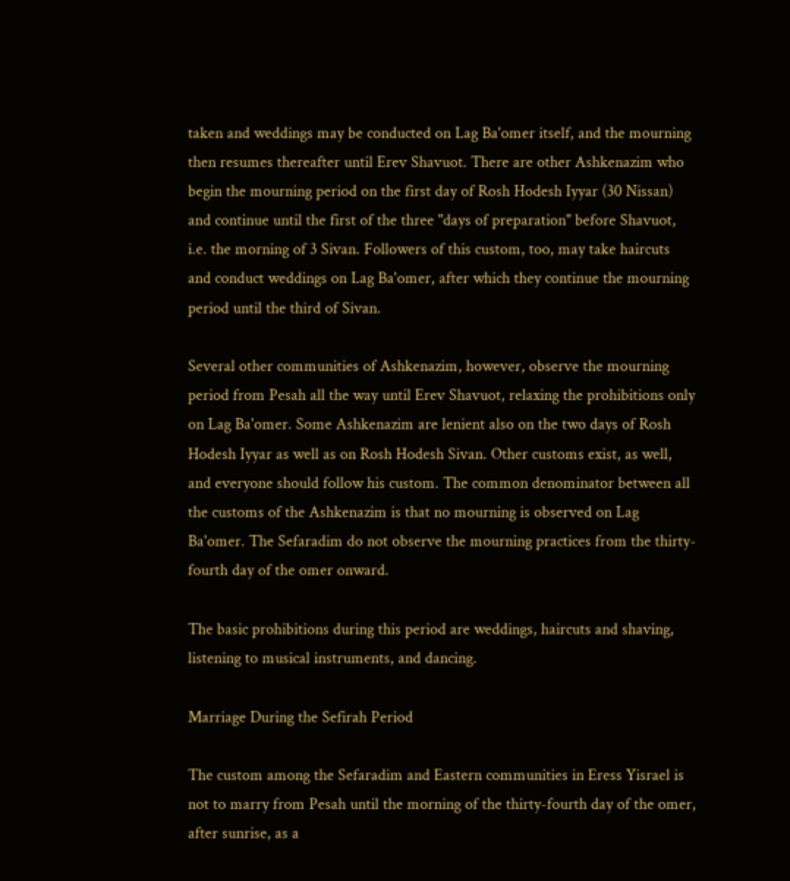taken and weddings may be conducted on Lag Ba'omer itself, and the mourning then resumes thereafter until Erev Shavuot. There are other Ashkenazim who begin the mourning period on the first day of Rosh Hodesh Iyyar (30 Nissan) and continue until the first of the three "days of preparation" before Shavuot, i.e. the morning of 3 Sivan. Followers of this custom, too, may take haircuts and conduct weddings on Lag Ba'omer, after which they continue the mourning period until the third of Sivan.

Several other communities of Ashkenazim, however, observe the mourning period from Pesah all the way until Erev Shavuot, relaxing the prohibitions only on Lag Ba'omer. Some Ashkenazim are lenient also on the two days of Rosh Hodesh Iyyar as well as on Rosh Hodesh Sivan. Other customs exist, as well, and everyone should follow his custom. The common denominator between all the customs of the Ashkenazim is that no mourning is observed on Lag Ba'omer. The Sefaradim do not observe the mourning practices from the thirty-fourth day of the omer onward.

The basic prohibitions during this period are weddings, haircuts and shaving, listening to musical instruments, and dancing.

Marriage During the Sefirah Period

The custom among the Sefaradim and Eastern communities in Eress Yisrael is not to marry from Pesah until the morning of the thirty-fourth day of the omer, after sunrise, as a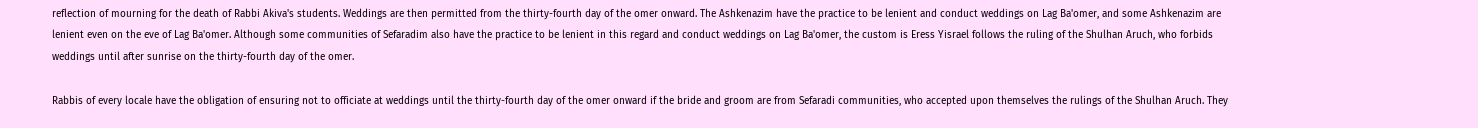reflection of mourning for the death of Rabbi Akiva's students. Weddings are then permitted from the thirty-fourth day of the omer onward. The Ashkenazim have the practice to be lenient and conduct weddings on Lag Ba'omer, and some Ashkenazim are lenient even on the eve of Lag Ba'omer. Although some communities of Sefaradim also have the practice to be lenient in this regard and conduct weddings on Lag Ba'omer, the custom is Eress Yisrael follows the ruling of the Shulhan Aruch, who forbids weddings until after sunrise on the thirty-fourth day of the omer.

Rabbis of every locale have the obligation of ensuring not to officiate at weddings until the thirty-fourth day of the omer onward if the bride and groom are from Sefaradi communities, who accepted upon themselves the rulings of the Shulhan Aruch. They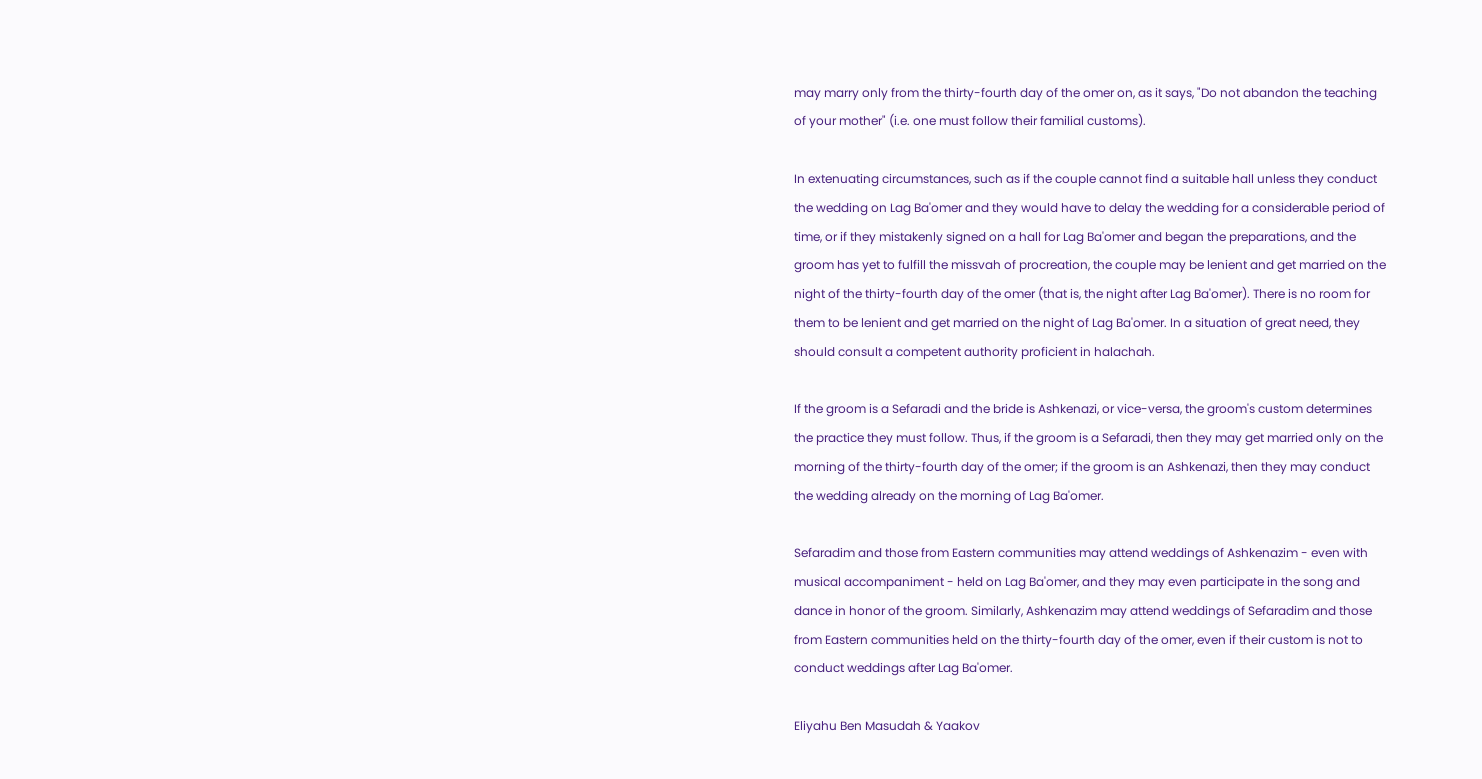may marry only from the thirty-fourth day of the omer on, as it says, "Do not abandon the teaching of your mother" (i.e. one must follow their familial customs).

In extenuating circumstances, such as if the couple cannot find a suitable hall unless they conduct the wedding on Lag Ba'omer and they would have to delay the wedding for a considerable period of time, or if they mistakenly signed on a hall for Lag Ba'omer and began the preparations, and the groom has yet to fulfill the missvah of procreation, the couple may be lenient and get married on the night of the thirty-fourth day of the omer (that is, the night after Lag Ba'omer). There is no room for them to be lenient and get married on the night of Lag Ba'omer. In a situation of great need, they should consult a competent authority proficient in halachah.

If the groom is a Sefaradi and the bride is Ashkenazi, or vice-versa, the groom's custom determines the practice they must follow. Thus, if the groom is a Sefaradi, then they may get married only on the morning of the thirty-fourth day of the omer; if the groom is an Ashkenazi, then they may conduct the wedding already on the morning of Lag Ba'omer.

Sefaradim and those from Eastern communities may attend weddings of Ashkenazim - even with musical accompaniment - held on Lag Ba'omer, and they may even participate in the song and dance in honor of the groom. Similarly, Ashkenazim may attend weddings of Sefaradim and those from Eastern communities held on the thirty-fourth day of the omer, even if their custom is not to conduct weddings after Lag Ba'omer.

Eliyahu Ben Masudah & Yaakov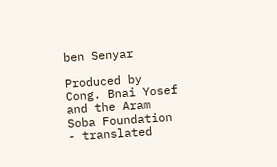ben Senyar

Produced by Cong. Bnai Yosef and the Aram Soba Foundation - translated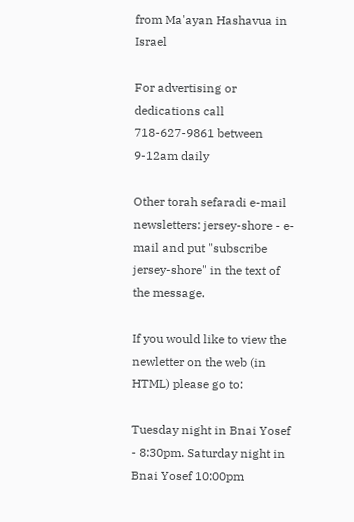from Ma'ayan Hashavua in Israel

For advertising or dedications call 718-627-9861 between 9-12am daily

Other torah sefaradi e-mail newsletters: jersey-shore - e-mail and put "subscribe jersey-shore" in the text of the message.

If you would like to view the newletter on the web (in HTML) please go to:

Tuesday night in Bnai Yosef - 8:30pm. Saturday night in Bnai Yosef 10:00pm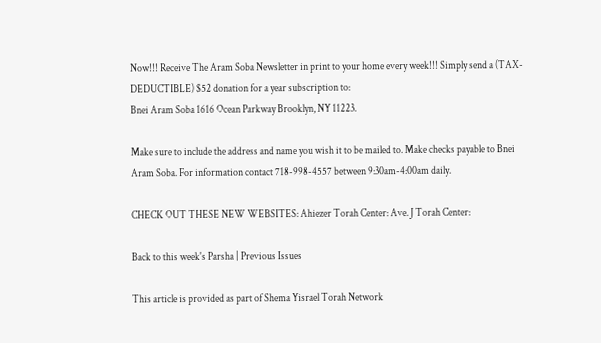Now!!! Receive The Aram Soba Newsletter in print to your home every week!!! Simply send a (TAX-DEDUCTIBLE) $52 donation for a year subscription to:
Bnei Aram Soba 1616 Ocean Parkway Brooklyn, NY 11223.

Make sure to include the address and name you wish it to be mailed to. Make checks payable to Bnei Aram Soba. For information contact 718-998-4557 between 9:30am-4:00am daily.

CHECK OUT THESE NEW WEBSITES: Ahiezer Torah Center: Ave. J Torah Center:

Back to this week's Parsha | Previous Issues

This article is provided as part of Shema Yisrael Torah Network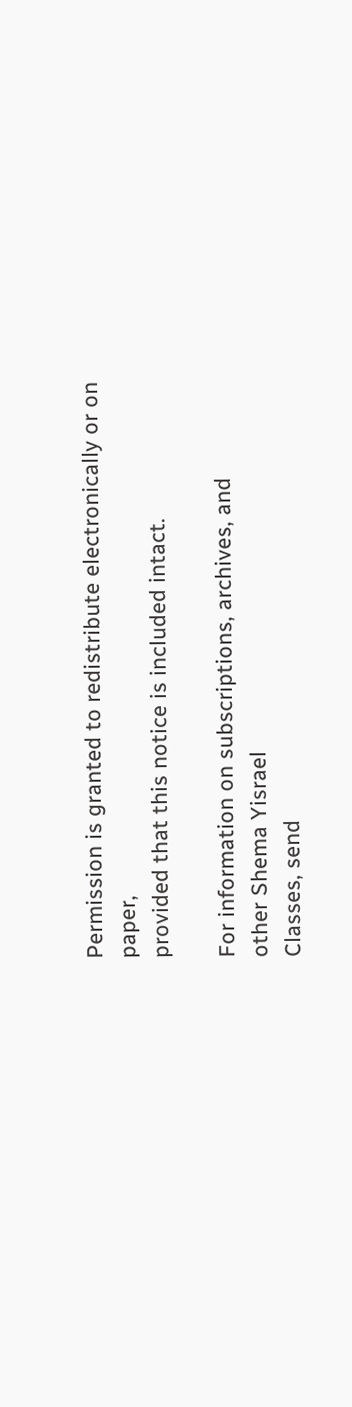Permission is granted to redistribute electronically or on paper,
provided that this notice is included intact.

For information on subscriptions, archives, and
other Shema Yisrael
Classes, send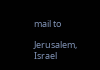mail to

Jerusalem, Israel